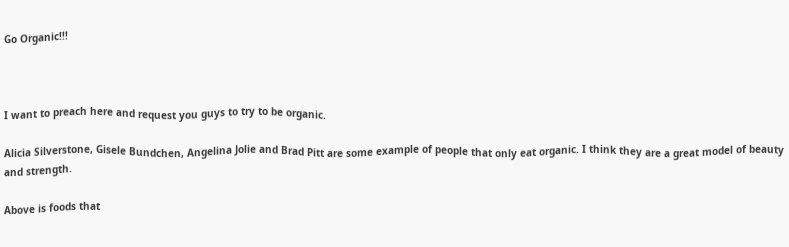Go Organic!!!



I want to preach here and request you guys to try to be organic.

Alicia Silverstone, Gisele Bundchen, Angelina Jolie and Brad Pitt are some example of people that only eat organic. I think they are a great model of beauty and strength.

Above is foods that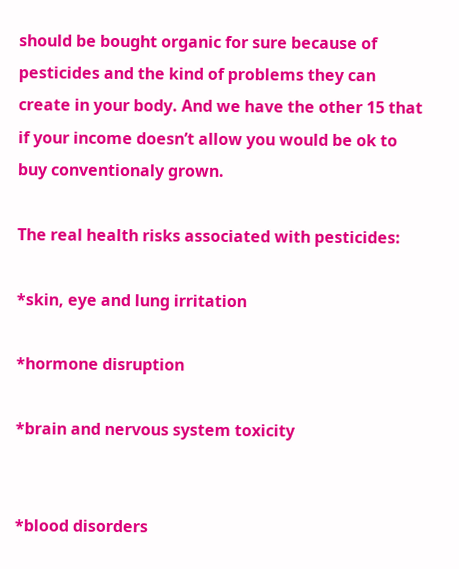should be bought organic for sure because of pesticides and the kind of problems they can create in your body. And we have the other 15 that if your income doesn’t allow you would be ok to buy conventionaly grown.

The real health risks associated with pesticides:

*skin, eye and lung irritation

*hormone disruption

*brain and nervous system toxicity


*blood disorders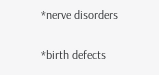*nerve disorders

*birth defects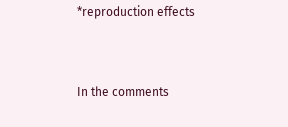*reproduction effects


In the comments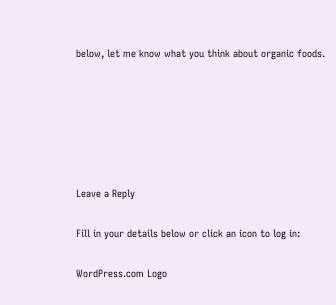below, let me know what you think about organic foods.






Leave a Reply

Fill in your details below or click an icon to log in:

WordPress.com Logo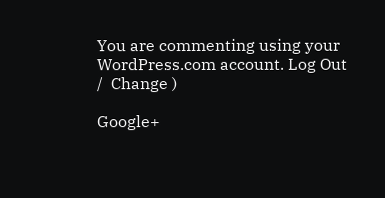You are commenting using your WordPress.com account. Log Out /  Change )

Google+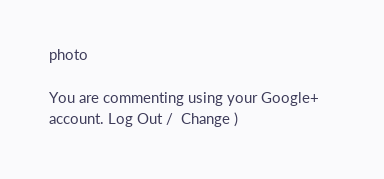photo

You are commenting using your Google+ account. Log Out /  Change )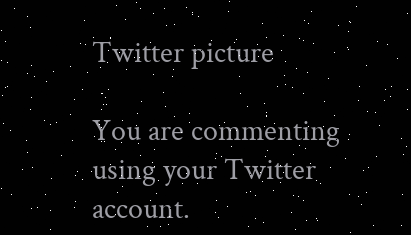Twitter picture

You are commenting using your Twitter account.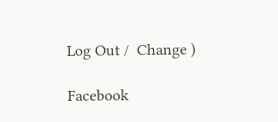Log Out /  Change )

Facebook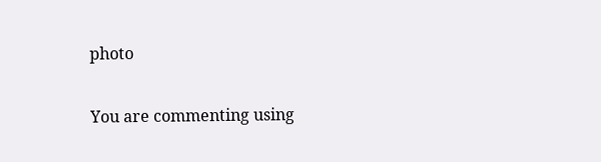photo

You are commenting using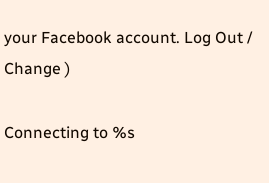your Facebook account. Log Out /  Change )

Connecting to %s